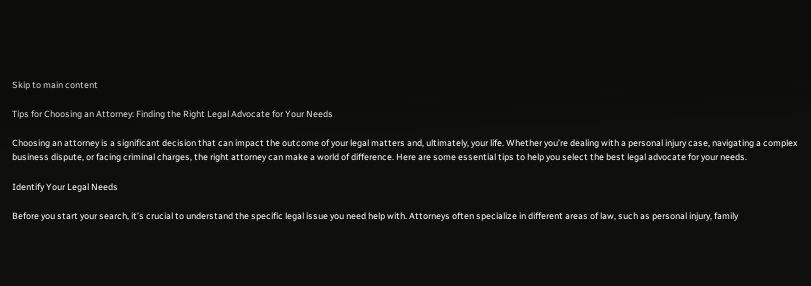Skip to main content

Tips for Choosing an Attorney: Finding the Right Legal Advocate for Your Needs

Choosing an attorney is a significant decision that can impact the outcome of your legal matters and, ultimately, your life. Whether you’re dealing with a personal injury case, navigating a complex business dispute, or facing criminal charges, the right attorney can make a world of difference. Here are some essential tips to help you select the best legal advocate for your needs.

Identify Your Legal Needs

Before you start your search, it’s crucial to understand the specific legal issue you need help with. Attorneys often specialize in different areas of law, such as personal injury, family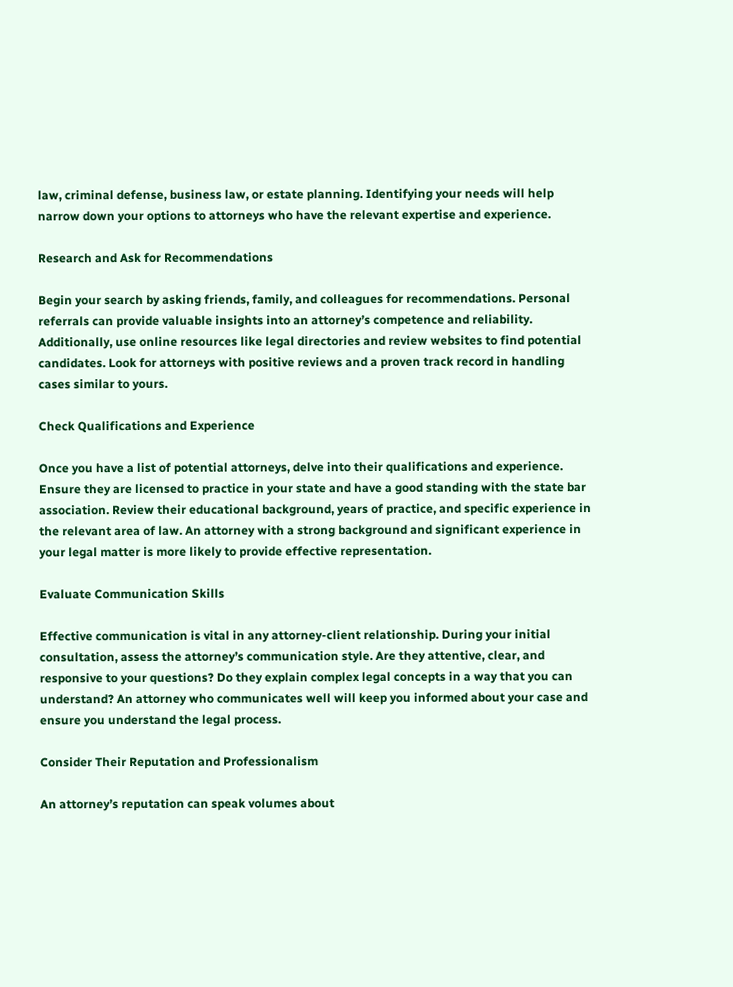law, criminal defense, business law, or estate planning. Identifying your needs will help narrow down your options to attorneys who have the relevant expertise and experience.

Research and Ask for Recommendations

Begin your search by asking friends, family, and colleagues for recommendations. Personal referrals can provide valuable insights into an attorney’s competence and reliability. Additionally, use online resources like legal directories and review websites to find potential candidates. Look for attorneys with positive reviews and a proven track record in handling cases similar to yours.

Check Qualifications and Experience

Once you have a list of potential attorneys, delve into their qualifications and experience. Ensure they are licensed to practice in your state and have a good standing with the state bar association. Review their educational background, years of practice, and specific experience in the relevant area of law. An attorney with a strong background and significant experience in your legal matter is more likely to provide effective representation.

Evaluate Communication Skills

Effective communication is vital in any attorney-client relationship. During your initial consultation, assess the attorney’s communication style. Are they attentive, clear, and responsive to your questions? Do they explain complex legal concepts in a way that you can understand? An attorney who communicates well will keep you informed about your case and ensure you understand the legal process.

Consider Their Reputation and Professionalism

An attorney’s reputation can speak volumes about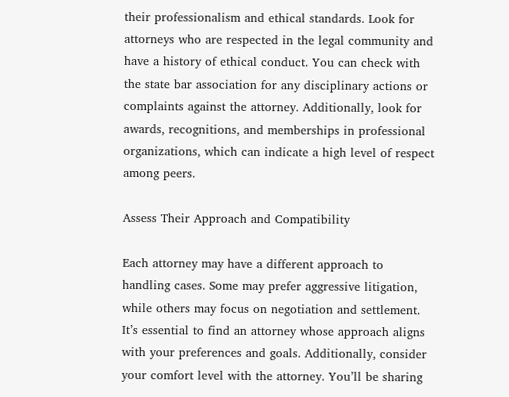their professionalism and ethical standards. Look for attorneys who are respected in the legal community and have a history of ethical conduct. You can check with the state bar association for any disciplinary actions or complaints against the attorney. Additionally, look for awards, recognitions, and memberships in professional organizations, which can indicate a high level of respect among peers.

Assess Their Approach and Compatibility

Each attorney may have a different approach to handling cases. Some may prefer aggressive litigation, while others may focus on negotiation and settlement. It’s essential to find an attorney whose approach aligns with your preferences and goals. Additionally, consider your comfort level with the attorney. You’ll be sharing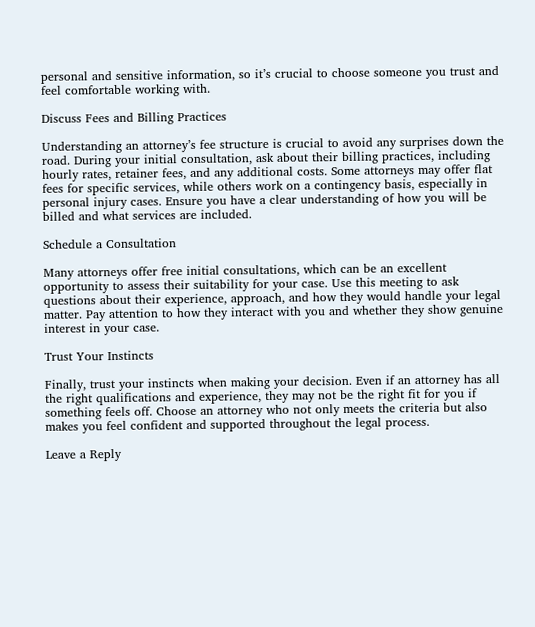personal and sensitive information, so it’s crucial to choose someone you trust and feel comfortable working with.

Discuss Fees and Billing Practices

Understanding an attorney’s fee structure is crucial to avoid any surprises down the road. During your initial consultation, ask about their billing practices, including hourly rates, retainer fees, and any additional costs. Some attorneys may offer flat fees for specific services, while others work on a contingency basis, especially in personal injury cases. Ensure you have a clear understanding of how you will be billed and what services are included.

Schedule a Consultation

Many attorneys offer free initial consultations, which can be an excellent opportunity to assess their suitability for your case. Use this meeting to ask questions about their experience, approach, and how they would handle your legal matter. Pay attention to how they interact with you and whether they show genuine interest in your case.

Trust Your Instincts

Finally, trust your instincts when making your decision. Even if an attorney has all the right qualifications and experience, they may not be the right fit for you if something feels off. Choose an attorney who not only meets the criteria but also makes you feel confident and supported throughout the legal process.

Leave a Reply